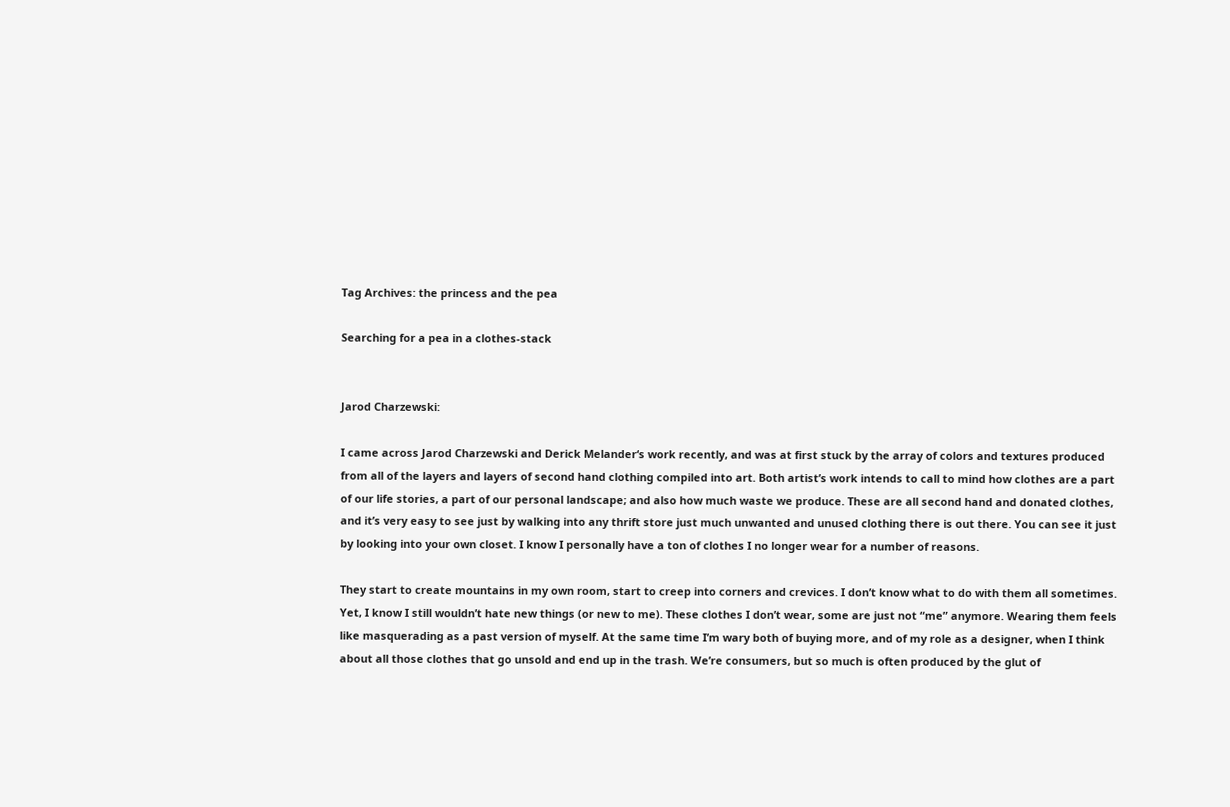Tag Archives: the princess and the pea

Searching for a pea in a clothes-stack


Jarod Charzewski:

I came across Jarod Charzewski and Derick Melander‘s work recently, and was at first stuck by the array of colors and textures produced from all of the layers and layers of second hand clothing compiled into art. Both artist’s work intends to call to mind how clothes are a part of our life stories, a part of our personal landscape; and also how much waste we produce. These are all second hand and donated clothes, and it’s very easy to see just by walking into any thrift store just much unwanted and unused clothing there is out there. You can see it just by looking into your own closet. I know I personally have a ton of clothes I no longer wear for a number of reasons.

They start to create mountains in my own room, start to creep into corners and crevices. I don’t know what to do with them all sometimes. Yet, I know I still wouldn’t hate new things (or new to me). These clothes I don’t wear, some are just not “me” anymore. Wearing them feels like masquerading as a past version of myself. At the same time I’m wary both of buying more, and of my role as a designer, when I think about all those clothes that go unsold and end up in the trash. We’re consumers, but so much is often produced by the glut of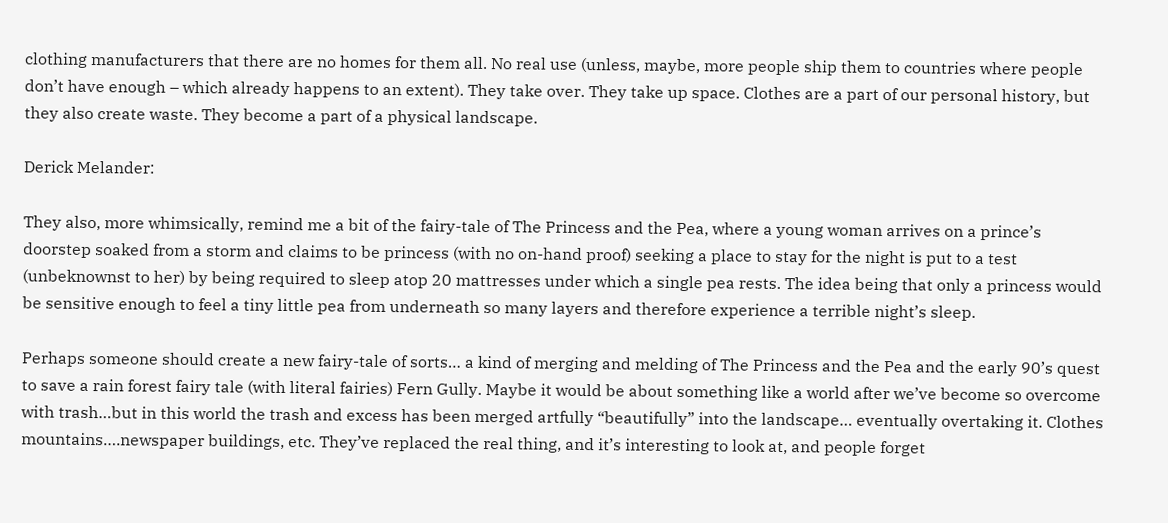clothing manufacturers that there are no homes for them all. No real use (unless, maybe, more people ship them to countries where people don’t have enough – which already happens to an extent). They take over. They take up space. Clothes are a part of our personal history, but they also create waste. They become a part of a physical landscape.

Derick Melander:

They also, more whimsically, remind me a bit of the fairy-tale of The Princess and the Pea, where a young woman arrives on a prince’s doorstep soaked from a storm and claims to be princess (with no on-hand proof) seeking a place to stay for the night is put to a test (unbeknownst to her) by being required to sleep atop 20 mattresses under which a single pea rests. The idea being that only a princess would be sensitive enough to feel a tiny little pea from underneath so many layers and therefore experience a terrible night’s sleep.

Perhaps someone should create a new fairy-tale of sorts… a kind of merging and melding of The Princess and the Pea and the early 90’s quest to save a rain forest fairy tale (with literal fairies) Fern Gully. Maybe it would be about something like a world after we’ve become so overcome with trash…but in this world the trash and excess has been merged artfully “beautifully” into the landscape… eventually overtaking it. Clothes mountains….newspaper buildings, etc. They’ve replaced the real thing, and it’s interesting to look at, and people forget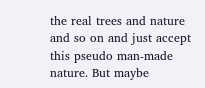the real trees and nature and so on and just accept this pseudo man-made nature. But maybe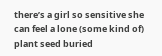there’s a girl so sensitive she can feel a lone (some kind of) plant seed buried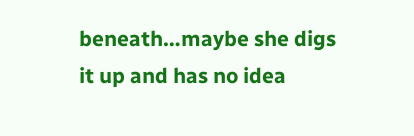beneath…maybe she digs it up and has no idea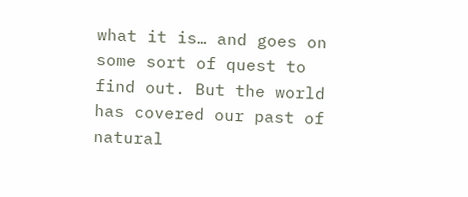what it is… and goes on some sort of quest to find out. But the world has covered our past of natural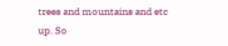trees and mountains and etc up. So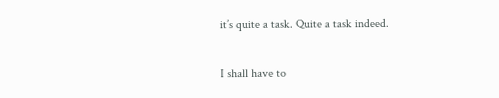it’s quite a task. Quite a task indeed.

I shall have to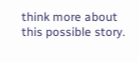think more about this possible story.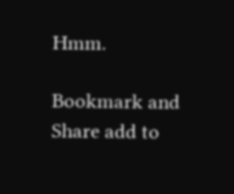Hmm.

Bookmark and Share add to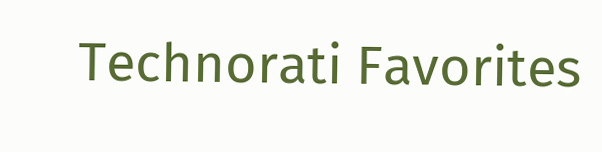Technorati Favorites